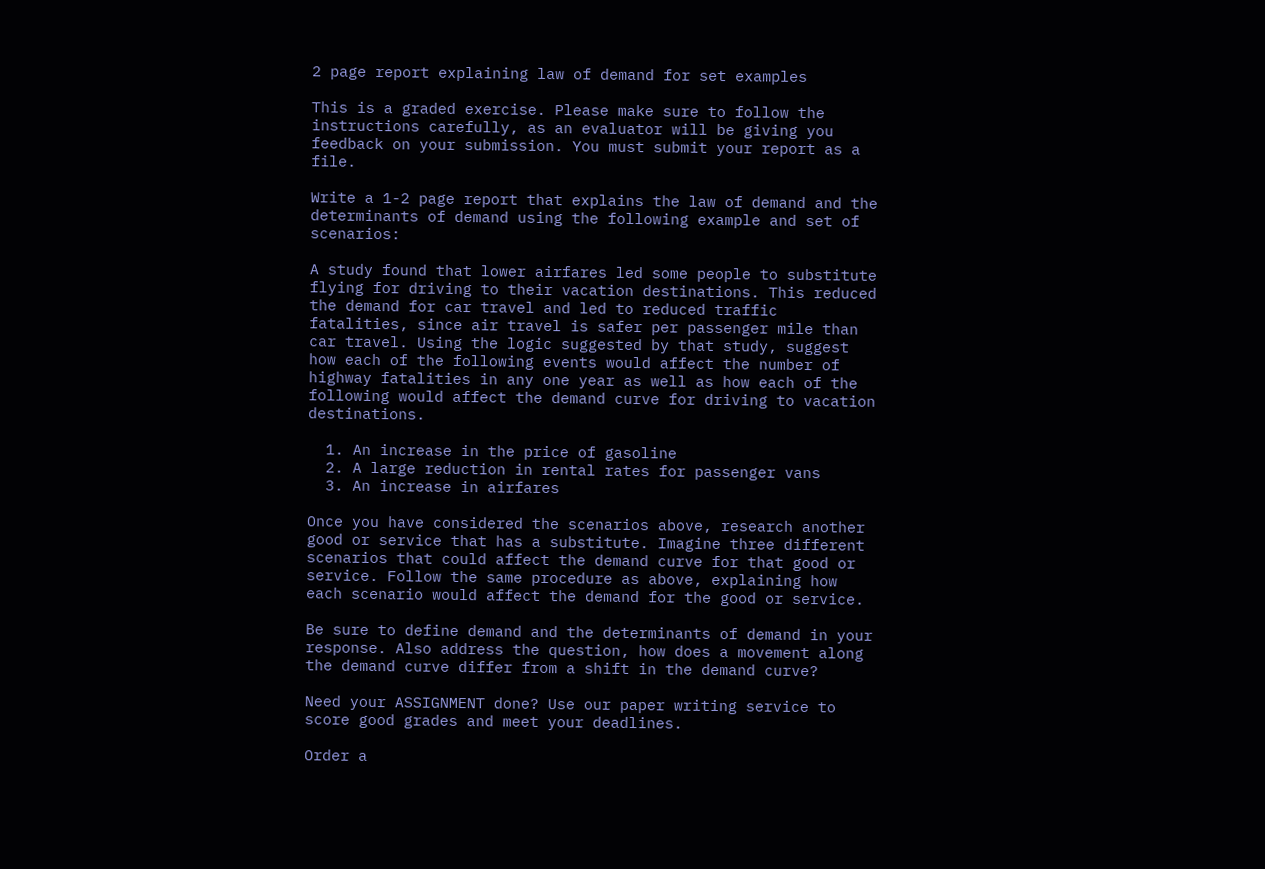2 page report explaining law of demand for set examples

This is a graded exercise. Please make sure to follow the instructions carefully, as an evaluator will be giving you feedback on your submission. You must submit your report as a file.

Write a 1-2 page report that explains the law of demand and the determinants of demand using the following example and set of scenarios:

A study found that lower airfares led some people to substitute flying for driving to their vacation destinations. This reduced the demand for car travel and led to reduced traffic fatalities, since air travel is safer per passenger mile than car travel. Using the logic suggested by that study, suggest how each of the following events would affect the number of highway fatalities in any one year as well as how each of the following would affect the demand curve for driving to vacation destinations.

  1. An increase in the price of gasoline
  2. A large reduction in rental rates for passenger vans
  3. An increase in airfares

Once you have considered the scenarios above, research another good or service that has a substitute. Imagine three different scenarios that could affect the demand curve for that good or service. Follow the same procedure as above, explaining how each scenario would affect the demand for the good or service.

Be sure to define demand and the determinants of demand in your response. Also address the question, how does a movement along the demand curve differ from a shift in the demand curve?

Need your ASSIGNMENT done? Use our paper writing service to score good grades and meet your deadlines.

Order a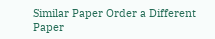Similar Paper Order a Different Paper